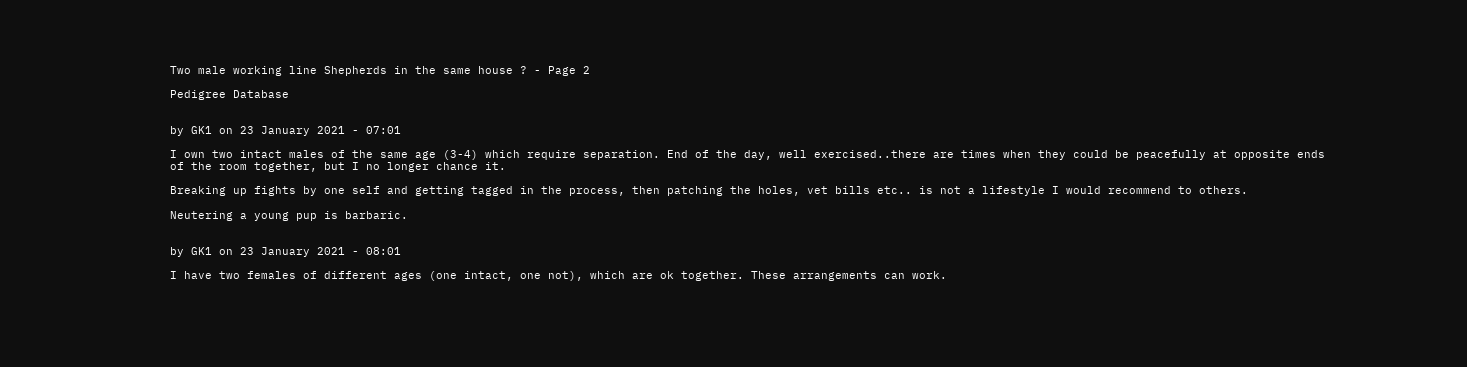Two male working line Shepherds in the same house ? - Page 2

Pedigree Database


by GK1 on 23 January 2021 - 07:01

I own two intact males of the same age (3-4) which require separation. End of the day, well exercised..there are times when they could be peacefully at opposite ends of the room together, but I no longer chance it.

Breaking up fights by one self and getting tagged in the process, then patching the holes, vet bills etc.. is not a lifestyle I would recommend to others.

Neutering a young pup is barbaric.


by GK1 on 23 January 2021 - 08:01

I have two females of different ages (one intact, one not), which are ok together. These arrangements can work.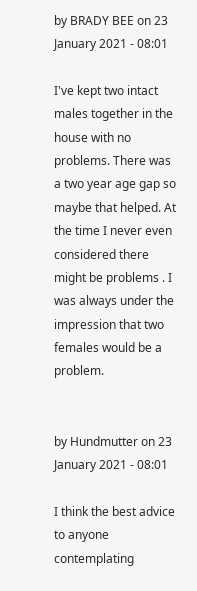by BRADY BEE on 23 January 2021 - 08:01

I've kept two intact males together in the house with no problems. There was a two year age gap so maybe that helped. At the time I never even considered there might be problems . I was always under the impression that two females would be a problem.


by Hundmutter on 23 January 2021 - 08:01

I think the best advice to anyone contemplating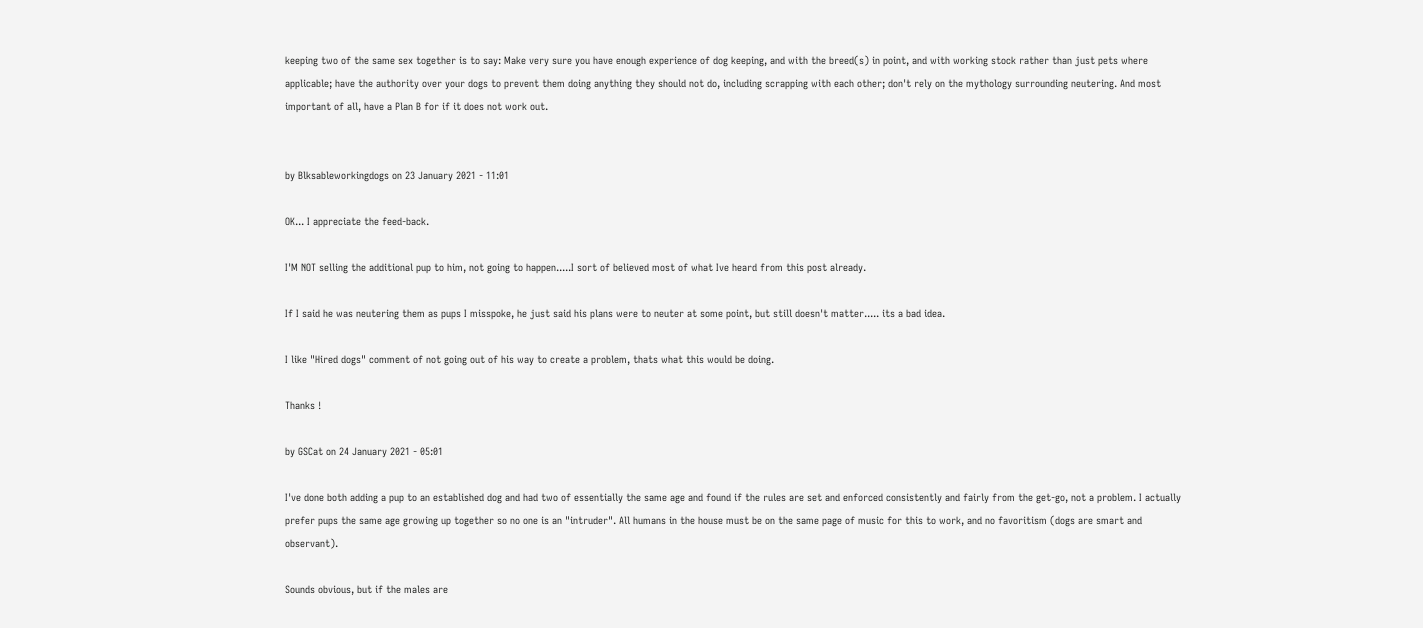keeping two of the same sex together is to say: Make very sure you have enough experience of dog keeping, and with the breed(s) in point, and with working stock rather than just pets where applicable; have the authority over your dogs to prevent them doing anything they should not do, including scrapping with each other; don't rely on the mythology surrounding neutering. And most important of all, have a Plan B for if it does not work out.


by Blksableworkingdogs on 23 January 2021 - 11:01

OK... I appreciate the feed-back.

I'M NOT selling the additional pup to him, not going to happen.....I sort of believed most of what Ive heard from this post already.

If I said he was neutering them as pups I misspoke, he just said his plans were to neuter at some point, but still doesn't matter..... its a bad idea.

I like "Hired dogs" comment of not going out of his way to create a problem, thats what this would be doing.

Thanks !

by GSCat on 24 January 2021 - 05:01

I've done both adding a pup to an established dog and had two of essentially the same age and found if the rules are set and enforced consistently and fairly from the get-go, not a problem. I actually prefer pups the same age growing up together so no one is an "intruder". All humans in the house must be on the same page of music for this to work, and no favoritism (dogs are smart and observant).

Sounds obvious, but if the males are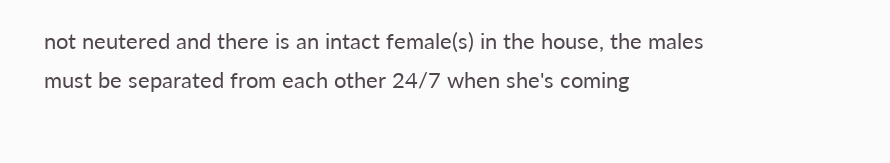not neutered and there is an intact female(s) in the house, the males must be separated from each other 24/7 when she's coming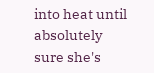into heat until absolutely sure she's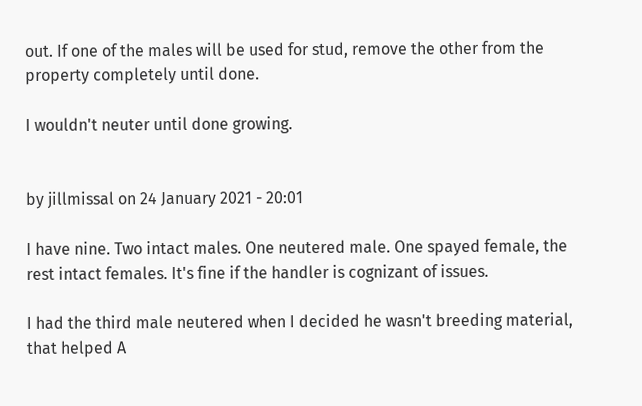out. If one of the males will be used for stud, remove the other from the property completely until done.

I wouldn't neuter until done growing.


by jillmissal on 24 January 2021 - 20:01

I have nine. Two intact males. One neutered male. One spayed female, the rest intact females. It's fine if the handler is cognizant of issues.

I had the third male neutered when I decided he wasn't breeding material, that helped A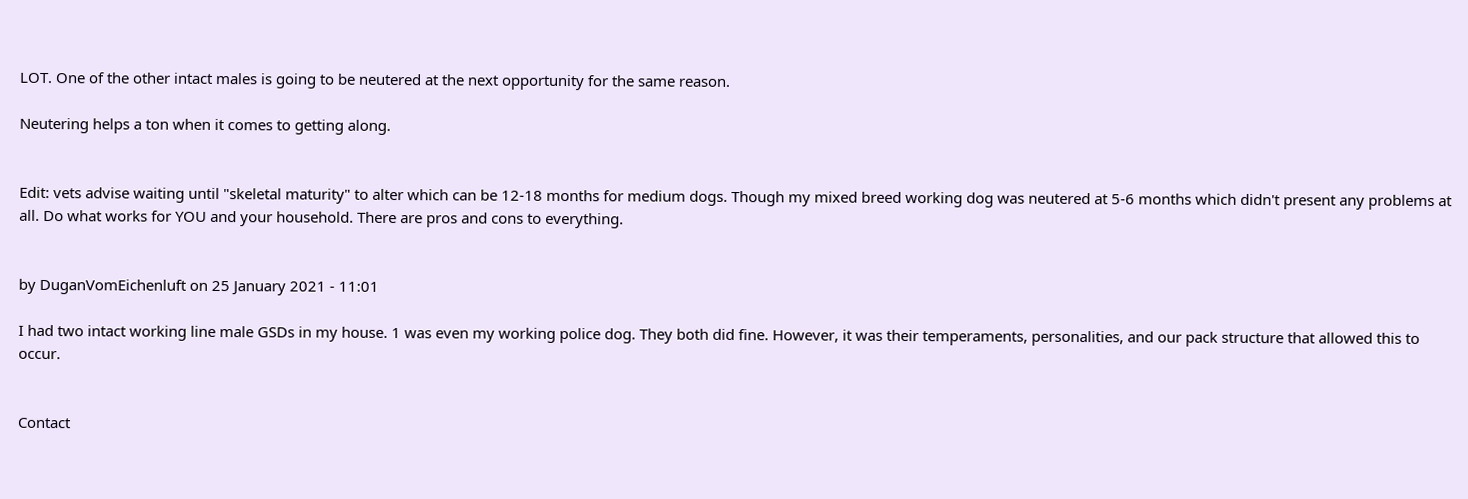LOT. One of the other intact males is going to be neutered at the next opportunity for the same reason.

Neutering helps a ton when it comes to getting along.


Edit: vets advise waiting until "skeletal maturity" to alter which can be 12-18 months for medium dogs. Though my mixed breed working dog was neutered at 5-6 months which didn't present any problems at all. Do what works for YOU and your household. There are pros and cons to everything.


by DuganVomEichenluft on 25 January 2021 - 11:01

I had two intact working line male GSDs in my house. 1 was even my working police dog. They both did fine. However, it was their temperaments, personalities, and our pack structure that allowed this to occur.


Contact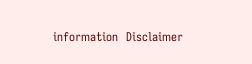information  Disclaimer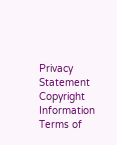Privacy Statement  Copyright Information  Terms of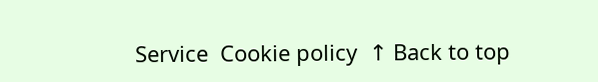Service  Cookie policy  ↑ Back to top